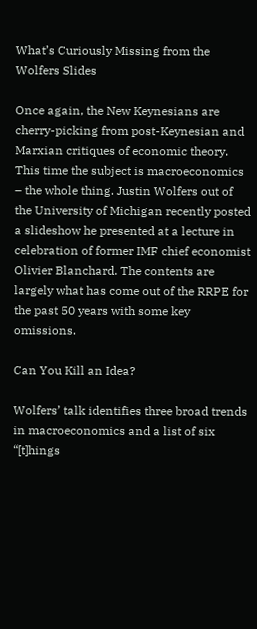What’s Curiously Missing from the Wolfers Slides

Once again, the New Keynesians are cherry-picking from post-Keynesian and Marxian critiques of economic theory. This time the subject is macroeconomics – the whole thing. Justin Wolfers out of the University of Michigan recently posted a slideshow he presented at a lecture in celebration of former IMF chief economist Olivier Blanchard. The contents are largely what has come out of the RRPE for the past 50 years with some key omissions.

Can You Kill an Idea?

Wolfers’ talk identifies three broad trends in macroeconomics and a list of six “[t]hings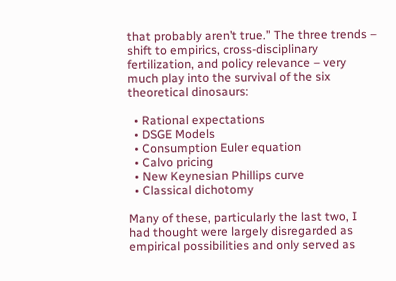that probably aren’t true.” The three trends – shift to empirics, cross-disciplinary fertilization, and policy relevance – very much play into the survival of the six theoretical dinosaurs:

  • Rational expectations
  • DSGE Models
  • Consumption Euler equation
  • Calvo pricing
  • New Keynesian Phillips curve
  • Classical dichotomy

Many of these, particularly the last two, I had thought were largely disregarded as empirical possibilities and only served as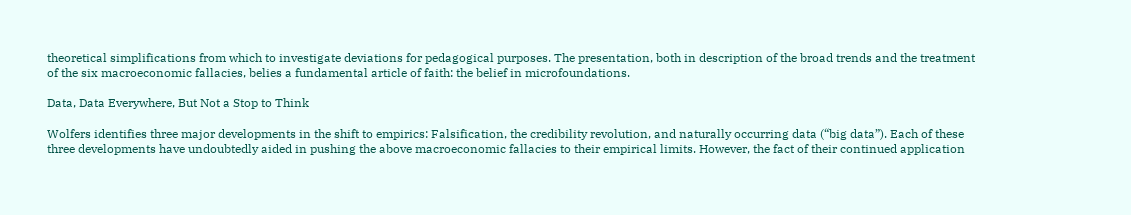theoretical simplifications from which to investigate deviations for pedagogical purposes. The presentation, both in description of the broad trends and the treatment of the six macroeconomic fallacies, belies a fundamental article of faith: the belief in microfoundations.

Data, Data Everywhere, But Not a Stop to Think

Wolfers identifies three major developments in the shift to empirics: Falsification, the credibility revolution, and naturally occurring data (“big data”). Each of these three developments have undoubtedly aided in pushing the above macroeconomic fallacies to their empirical limits. However, the fact of their continued application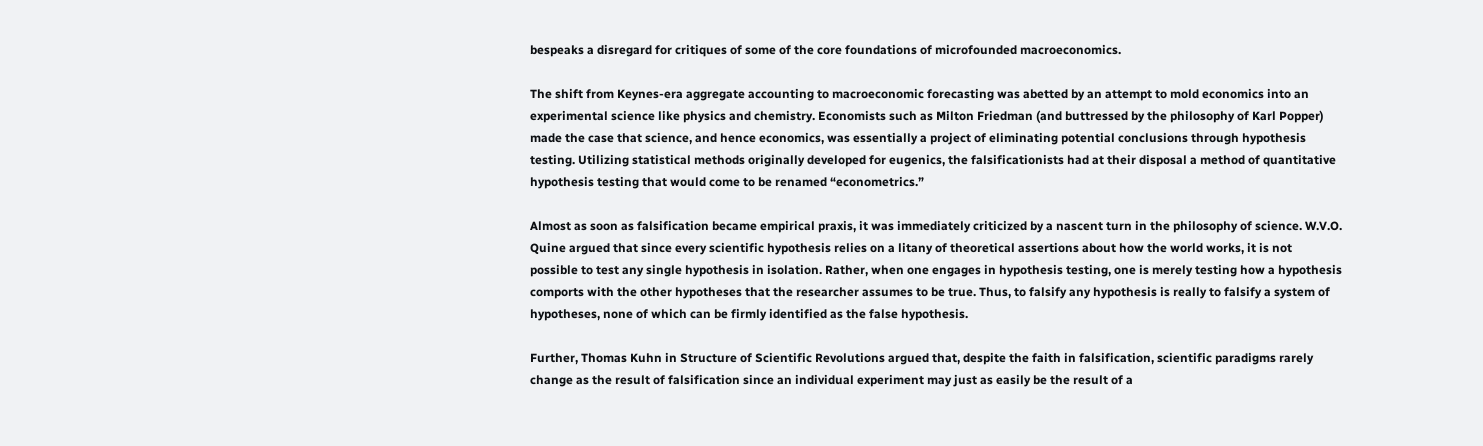bespeaks a disregard for critiques of some of the core foundations of microfounded macroeconomics.

The shift from Keynes-era aggregate accounting to macroeconomic forecasting was abetted by an attempt to mold economics into an experimental science like physics and chemistry. Economists such as Milton Friedman (and buttressed by the philosophy of Karl Popper) made the case that science, and hence economics, was essentially a project of eliminating potential conclusions through hypothesis testing. Utilizing statistical methods originally developed for eugenics, the falsificationists had at their disposal a method of quantitative hypothesis testing that would come to be renamed “econometrics.”

Almost as soon as falsification became empirical praxis, it was immediately criticized by a nascent turn in the philosophy of science. W.V.O. Quine argued that since every scientific hypothesis relies on a litany of theoretical assertions about how the world works, it is not possible to test any single hypothesis in isolation. Rather, when one engages in hypothesis testing, one is merely testing how a hypothesis comports with the other hypotheses that the researcher assumes to be true. Thus, to falsify any hypothesis is really to falsify a system of hypotheses, none of which can be firmly identified as the false hypothesis.

Further, Thomas Kuhn in Structure of Scientific Revolutions argued that, despite the faith in falsification, scientific paradigms rarely change as the result of falsification since an individual experiment may just as easily be the result of a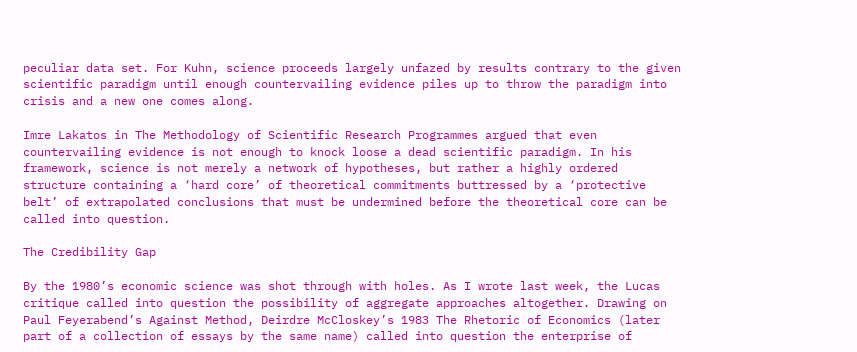peculiar data set. For Kuhn, science proceeds largely unfazed by results contrary to the given scientific paradigm until enough countervailing evidence piles up to throw the paradigm into crisis and a new one comes along.

Imre Lakatos in The Methodology of Scientific Research Programmes argued that even countervailing evidence is not enough to knock loose a dead scientific paradigm. In his framework, science is not merely a network of hypotheses, but rather a highly ordered structure containing a ‘hard core’ of theoretical commitments buttressed by a ‘protective belt’ of extrapolated conclusions that must be undermined before the theoretical core can be called into question.

The Credibility Gap

By the 1980’s economic science was shot through with holes. As I wrote last week, the Lucas critique called into question the possibility of aggregate approaches altogether. Drawing on Paul Feyerabend’s Against Method, Deirdre McCloskey’s 1983 The Rhetoric of Economics (later part of a collection of essays by the same name) called into question the enterprise of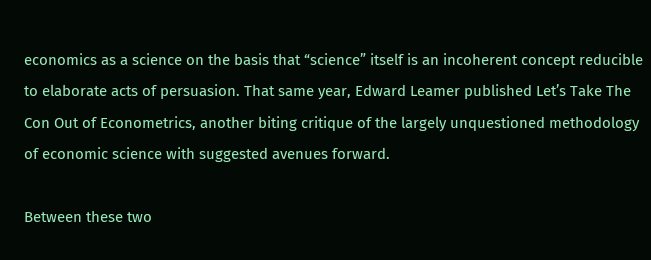economics as a science on the basis that “science” itself is an incoherent concept reducible to elaborate acts of persuasion. That same year, Edward Leamer published Let’s Take The Con Out of Econometrics, another biting critique of the largely unquestioned methodology of economic science with suggested avenues forward.

Between these two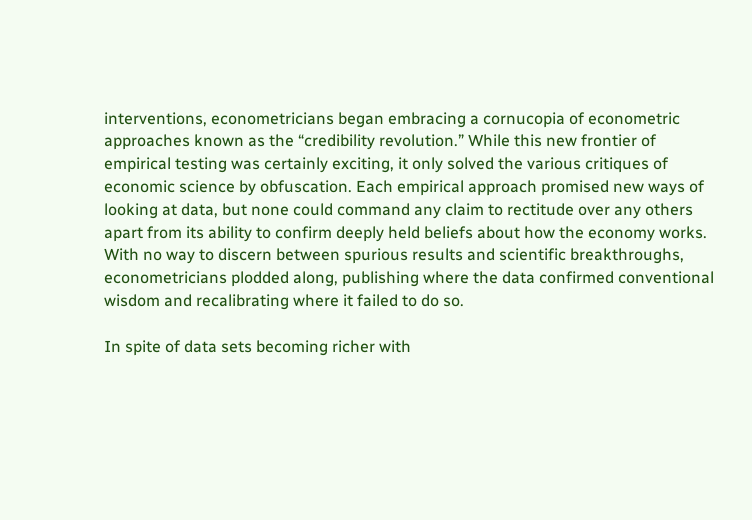interventions, econometricians began embracing a cornucopia of econometric approaches known as the “credibility revolution.” While this new frontier of empirical testing was certainly exciting, it only solved the various critiques of economic science by obfuscation. Each empirical approach promised new ways of looking at data, but none could command any claim to rectitude over any others apart from its ability to confirm deeply held beliefs about how the economy works. With no way to discern between spurious results and scientific breakthroughs, econometricians plodded along, publishing where the data confirmed conventional wisdom and recalibrating where it failed to do so.

In spite of data sets becoming richer with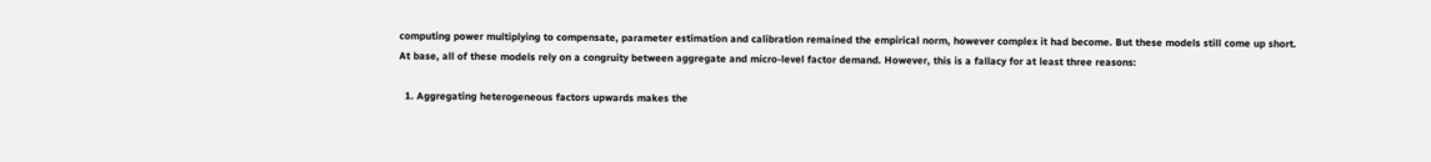computing power multiplying to compensate, parameter estimation and calibration remained the empirical norm, however complex it had become. But these models still come up short. At base, all of these models rely on a congruity between aggregate and micro-level factor demand. However, this is a fallacy for at least three reasons:

  1. Aggregating heterogeneous factors upwards makes the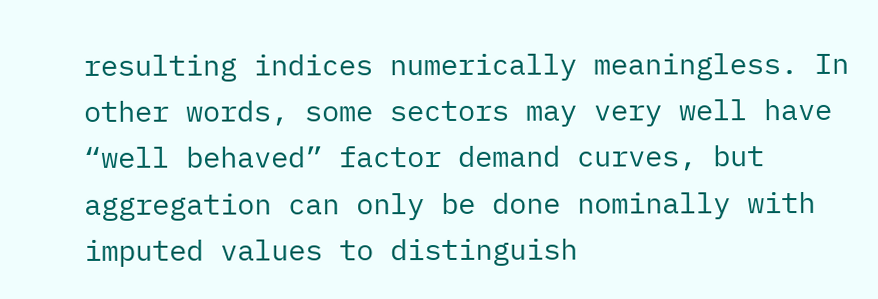resulting indices numerically meaningless. In other words, some sectors may very well have “well behaved” factor demand curves, but aggregation can only be done nominally with imputed values to distinguish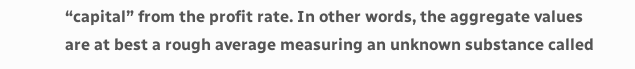“capital” from the profit rate. In other words, the aggregate values are at best a rough average measuring an unknown substance called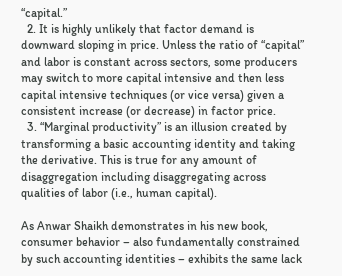“capital.”
  2. It is highly unlikely that factor demand is downward sloping in price. Unless the ratio of “capital” and labor is constant across sectors, some producers may switch to more capital intensive and then less capital intensive techniques (or vice versa) given a consistent increase (or decrease) in factor price.
  3. “Marginal productivity” is an illusion created by transforming a basic accounting identity and taking the derivative. This is true for any amount of disaggregation including disaggregating across qualities of labor (i.e., human capital).

As Anwar Shaikh demonstrates in his new book, consumer behavior – also fundamentally constrained by such accounting identities – exhibits the same lack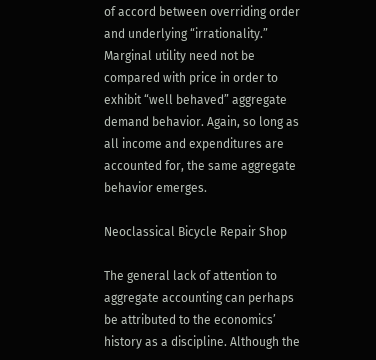of accord between overriding order and underlying “irrationality.” Marginal utility need not be compared with price in order to exhibit “well behaved” aggregate demand behavior. Again, so long as all income and expenditures are accounted for, the same aggregate behavior emerges.

Neoclassical Bicycle Repair Shop

The general lack of attention to aggregate accounting can perhaps be attributed to the economics’ history as a discipline. Although the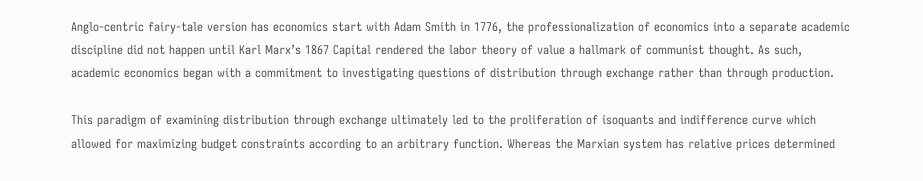Anglo-centric fairy-tale version has economics start with Adam Smith in 1776, the professionalization of economics into a separate academic discipline did not happen until Karl Marx’s 1867 Capital rendered the labor theory of value a hallmark of communist thought. As such, academic economics began with a commitment to investigating questions of distribution through exchange rather than through production.

This paradigm of examining distribution through exchange ultimately led to the proliferation of isoquants and indifference curve which allowed for maximizing budget constraints according to an arbitrary function. Whereas the Marxian system has relative prices determined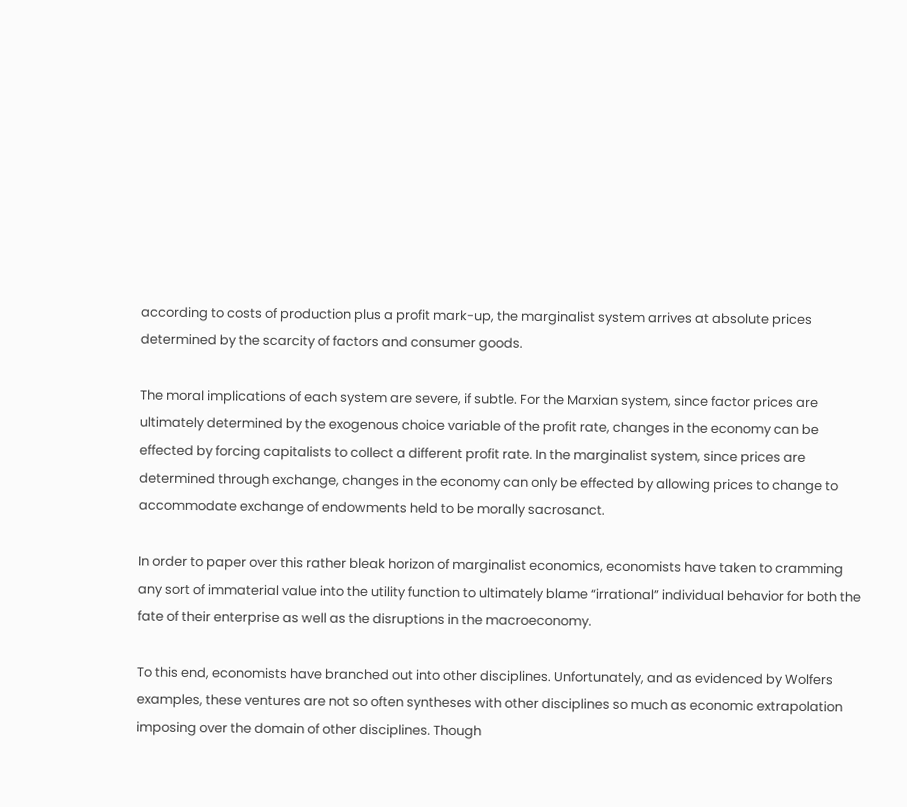according to costs of production plus a profit mark-up, the marginalist system arrives at absolute prices determined by the scarcity of factors and consumer goods.

The moral implications of each system are severe, if subtle. For the Marxian system, since factor prices are ultimately determined by the exogenous choice variable of the profit rate, changes in the economy can be effected by forcing capitalists to collect a different profit rate. In the marginalist system, since prices are determined through exchange, changes in the economy can only be effected by allowing prices to change to accommodate exchange of endowments held to be morally sacrosanct.

In order to paper over this rather bleak horizon of marginalist economics, economists have taken to cramming any sort of immaterial value into the utility function to ultimately blame “irrational” individual behavior for both the fate of their enterprise as well as the disruptions in the macroeconomy.

To this end, economists have branched out into other disciplines. Unfortunately, and as evidenced by Wolfers examples, these ventures are not so often syntheses with other disciplines so much as economic extrapolation imposing over the domain of other disciplines. Though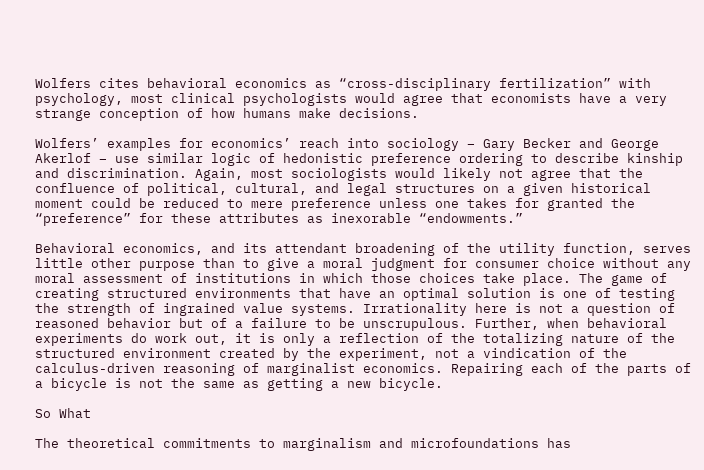Wolfers cites behavioral economics as “cross-disciplinary fertilization” with psychology, most clinical psychologists would agree that economists have a very strange conception of how humans make decisions.

Wolfers’ examples for economics’ reach into sociology – Gary Becker and George Akerlof – use similar logic of hedonistic preference ordering to describe kinship and discrimination. Again, most sociologists would likely not agree that the confluence of political, cultural, and legal structures on a given historical moment could be reduced to mere preference unless one takes for granted the “preference” for these attributes as inexorable “endowments.”

Behavioral economics, and its attendant broadening of the utility function, serves little other purpose than to give a moral judgment for consumer choice without any moral assessment of institutions in which those choices take place. The game of creating structured environments that have an optimal solution is one of testing the strength of ingrained value systems. Irrationality here is not a question of reasoned behavior but of a failure to be unscrupulous. Further, when behavioral experiments do work out, it is only a reflection of the totalizing nature of the structured environment created by the experiment, not a vindication of the calculus-driven reasoning of marginalist economics. Repairing each of the parts of a bicycle is not the same as getting a new bicycle.

So What

The theoretical commitments to marginalism and microfoundations has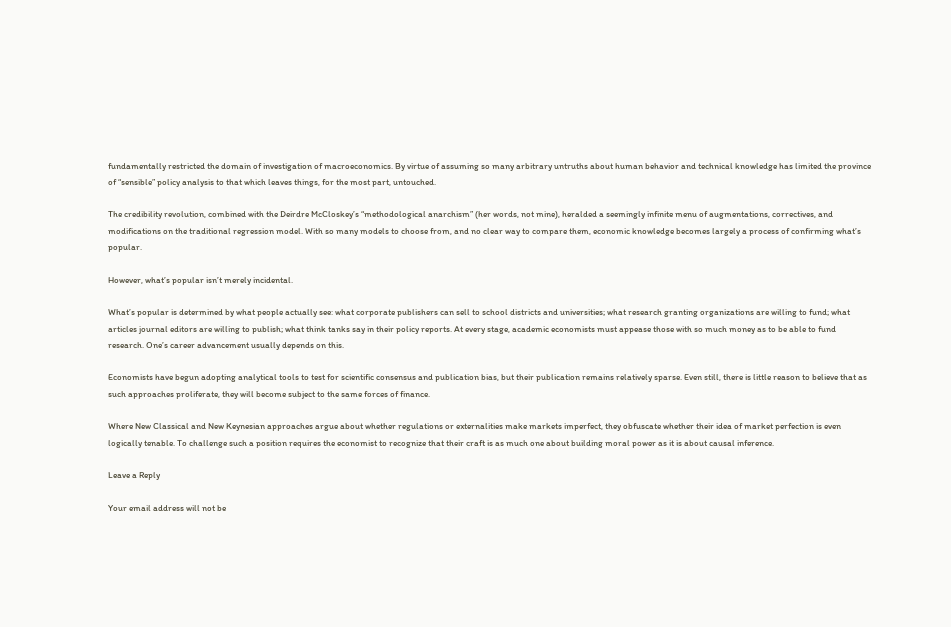fundamentally restricted the domain of investigation of macroeconomics. By virtue of assuming so many arbitrary untruths about human behavior and technical knowledge has limited the province of “sensible” policy analysis to that which leaves things, for the most part, untouched.

The credibility revolution, combined with the Deirdre McCloskey’s “methodological anarchism” (her words, not mine), heralded a seemingly infinite menu of augmentations, correctives, and modifications on the traditional regression model. With so many models to choose from, and no clear way to compare them, economic knowledge becomes largely a process of confirming what’s popular.

However, what’s popular isn’t merely incidental.

What’s popular is determined by what people actually see: what corporate publishers can sell to school districts and universities; what research granting organizations are willing to fund; what articles journal editors are willing to publish; what think tanks say in their policy reports. At every stage, academic economists must appease those with so much money as to be able to fund research. One’s career advancement usually depends on this.

Economists have begun adopting analytical tools to test for scientific consensus and publication bias, but their publication remains relatively sparse. Even still, there is little reason to believe that as such approaches proliferate, they will become subject to the same forces of finance.

Where New Classical and New Keynesian approaches argue about whether regulations or externalities make markets imperfect, they obfuscate whether their idea of market perfection is even logically tenable. To challenge such a position requires the economist to recognize that their craft is as much one about building moral power as it is about causal inference.

Leave a Reply

Your email address will not be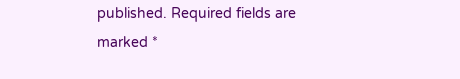published. Required fields are marked *